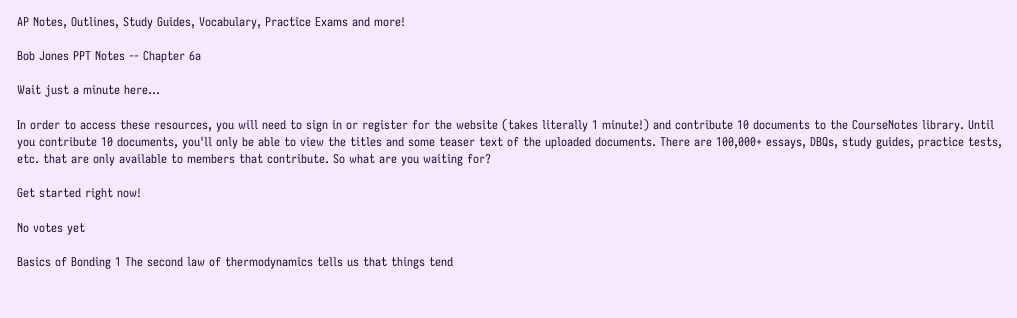AP Notes, Outlines, Study Guides, Vocabulary, Practice Exams and more!

Bob Jones PPT Notes -- Chapter 6a

Wait just a minute here...

In order to access these resources, you will need to sign in or register for the website (takes literally 1 minute!) and contribute 10 documents to the CourseNotes library. Until you contribute 10 documents, you'll only be able to view the titles and some teaser text of the uploaded documents. There are 100,000+ essays, DBQs, study guides, practice tests, etc. that are only available to members that contribute. So what are you waiting for?

Get started right now!

No votes yet

Basics of Bonding 1 The second law of thermodynamics tells us that things tend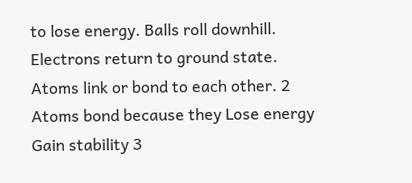to lose energy. Balls roll downhill. Electrons return to ground state. Atoms link or bond to each other. 2 Atoms bond because they Lose energy Gain stability 3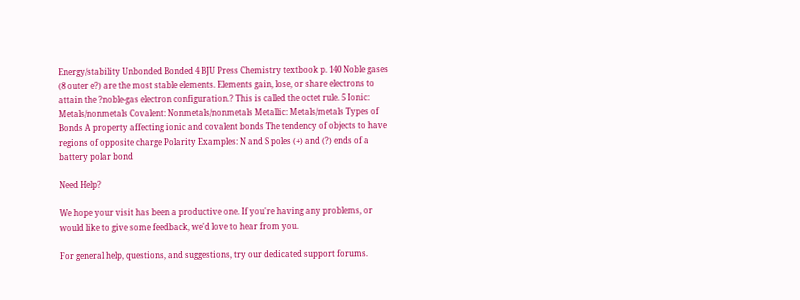Energy/stability Unbonded Bonded 4 BJU Press Chemistry textbook p. 140 Noble gases (8 outer e?) are the most stable elements. Elements gain, lose, or share electrons to attain the ?noble-gas electron configuration.? This is called the octet rule. 5 Ionic: Metals/nonmetals Covalent: Nonmetals/nonmetals Metallic: Metals/metals Types of Bonds A property affecting ionic and covalent bonds The tendency of objects to have regions of opposite charge Polarity Examples: N and S poles (+) and (?) ends of a battery polar bond

Need Help?

We hope your visit has been a productive one. If you're having any problems, or would like to give some feedback, we'd love to hear from you.

For general help, questions, and suggestions, try our dedicated support forums.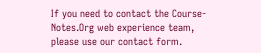If you need to contact the Course-Notes.Org web experience team, please use our contact form.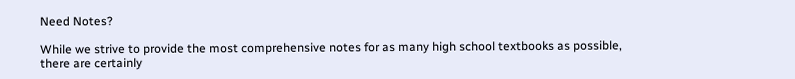Need Notes?

While we strive to provide the most comprehensive notes for as many high school textbooks as possible, there are certainly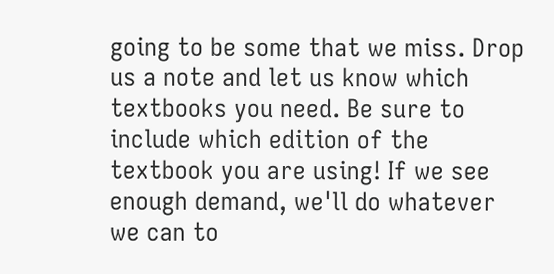going to be some that we miss. Drop us a note and let us know which textbooks you need. Be sure to include which edition of the textbook you are using! If we see enough demand, we'll do whatever we can to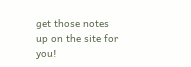get those notes up on the site for you!